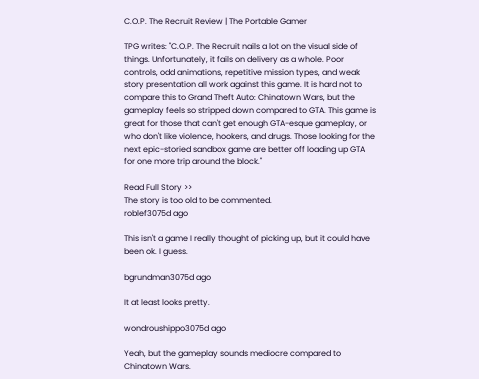C.O.P. The Recruit Review | The Portable Gamer

TPG writes: "C.O.P. The Recruit nails a lot on the visual side of things. Unfortunately, it fails on delivery as a whole. Poor controls, odd animations, repetitive mission types, and weak story presentation all work against this game. It is hard not to compare this to Grand Theft Auto: Chinatown Wars, but the gameplay feels so stripped down compared to GTA. This game is great for those that can't get enough GTA-esque gameplay, or who don't like violence, hookers, and drugs. Those looking for the next epic-storied sandbox game are better off loading up GTA for one more trip around the block."

Read Full Story >>
The story is too old to be commented.
roblef3075d ago

This isn't a game I really thought of picking up, but it could have been ok. I guess.

bgrundman3075d ago

It at least looks pretty.

wondroushippo3075d ago

Yeah, but the gameplay sounds mediocre compared to Chinatown Wars.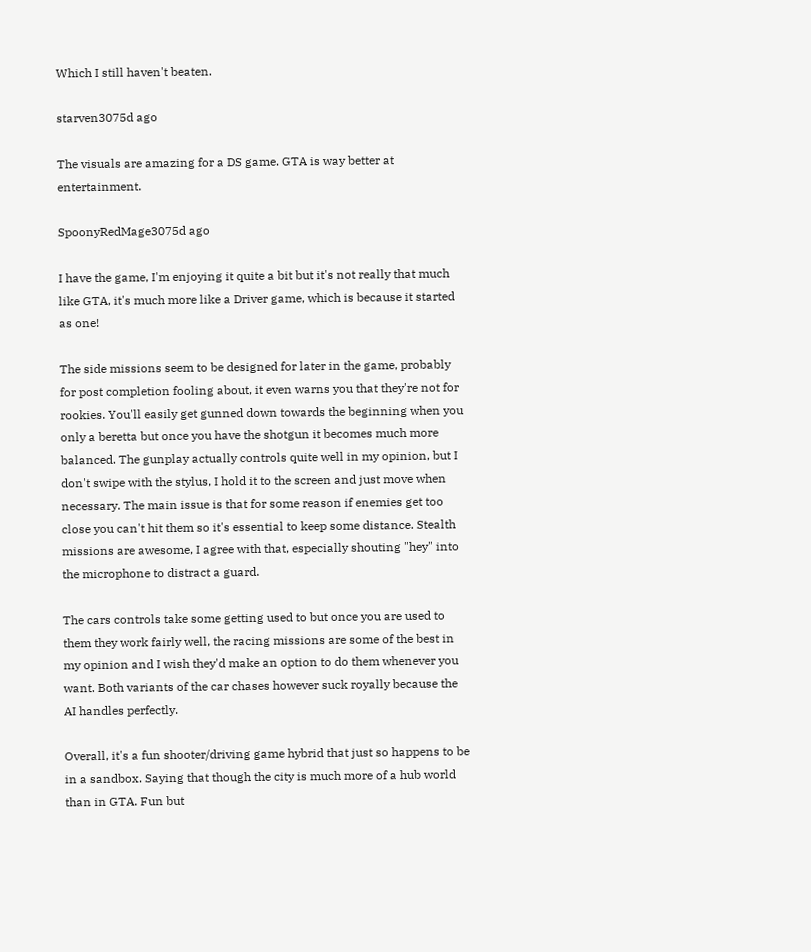Which I still haven't beaten.

starven3075d ago

The visuals are amazing for a DS game. GTA is way better at entertainment.

SpoonyRedMage3075d ago

I have the game, I'm enjoying it quite a bit but it's not really that much like GTA, it's much more like a Driver game, which is because it started as one!

The side missions seem to be designed for later in the game, probably for post completion fooling about, it even warns you that they're not for rookies. You'll easily get gunned down towards the beginning when you only a beretta but once you have the shotgun it becomes much more balanced. The gunplay actually controls quite well in my opinion, but I don't swipe with the stylus, I hold it to the screen and just move when necessary. The main issue is that for some reason if enemies get too close you can't hit them so it's essential to keep some distance. Stealth missions are awesome, I agree with that, especially shouting "hey" into the microphone to distract a guard.

The cars controls take some getting used to but once you are used to them they work fairly well, the racing missions are some of the best in my opinion and I wish they'd make an option to do them whenever you want. Both variants of the car chases however suck royally because the AI handles perfectly.

Overall, it's a fun shooter/driving game hybrid that just so happens to be in a sandbox. Saying that though the city is much more of a hub world than in GTA. Fun but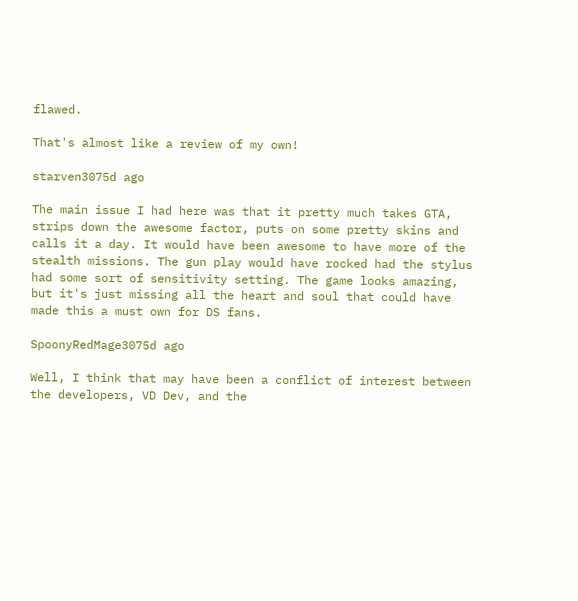flawed.

That's almost like a review of my own!

starven3075d ago

The main issue I had here was that it pretty much takes GTA, strips down the awesome factor, puts on some pretty skins and calls it a day. It would have been awesome to have more of the stealth missions. The gun play would have rocked had the stylus had some sort of sensitivity setting. The game looks amazing, but it's just missing all the heart and soul that could have made this a must own for DS fans.

SpoonyRedMage3075d ago

Well, I think that may have been a conflict of interest between the developers, VD Dev, and the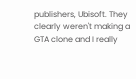publishers, Ubisoft. They clearly weren't making a GTA clone and I really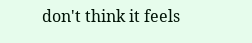don't think it feels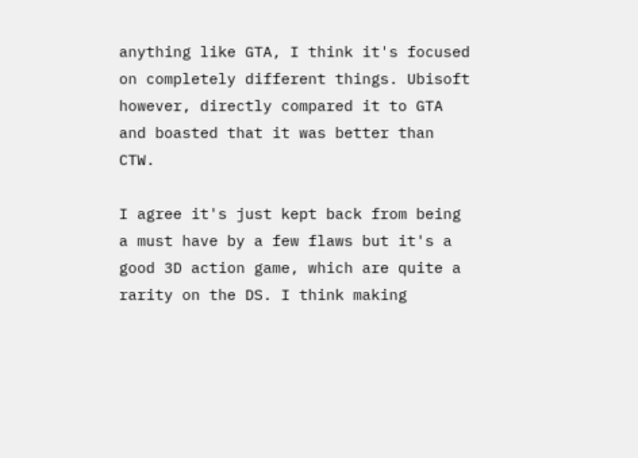anything like GTA, I think it's focused on completely different things. Ubisoft however, directly compared it to GTA and boasted that it was better than CTW.

I agree it's just kept back from being a must have by a few flaws but it's a good 3D action game, which are quite a rarity on the DS. I think making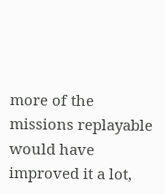more of the missions replayable would have improved it a lot,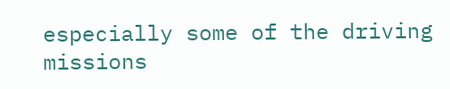especially some of the driving missions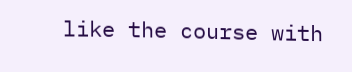like the course with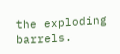the exploding barrels.